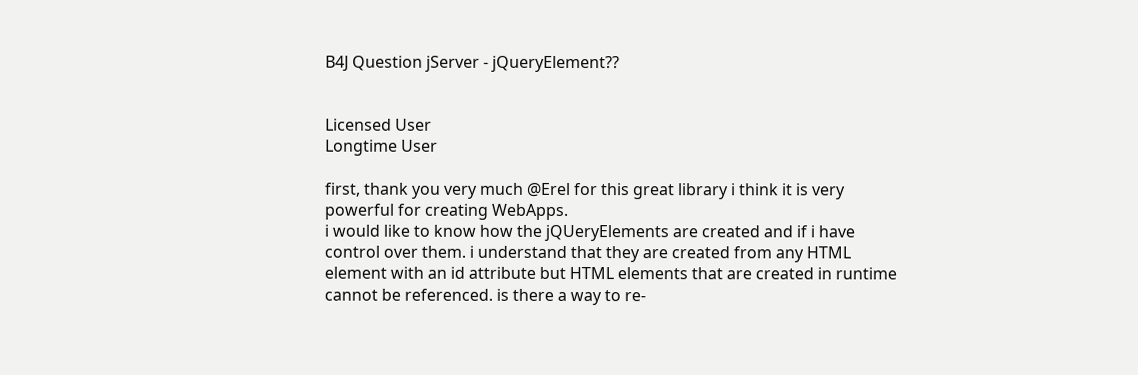B4J Question jServer - jQueryElement??


Licensed User
Longtime User

first, thank you very much @Erel for this great library i think it is very powerful for creating WebApps.
i would like to know how the jQUeryElements are created and if i have control over them. i understand that they are created from any HTML element with an id attribute but HTML elements that are created in runtime cannot be referenced. is there a way to re-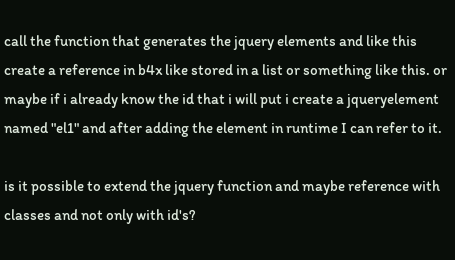call the function that generates the jquery elements and like this create a reference in b4x like stored in a list or something like this. or maybe if i already know the id that i will put i create a jqueryelement named "el1" and after adding the element in runtime I can refer to it.

is it possible to extend the jquery function and maybe reference with classes and not only with id's?